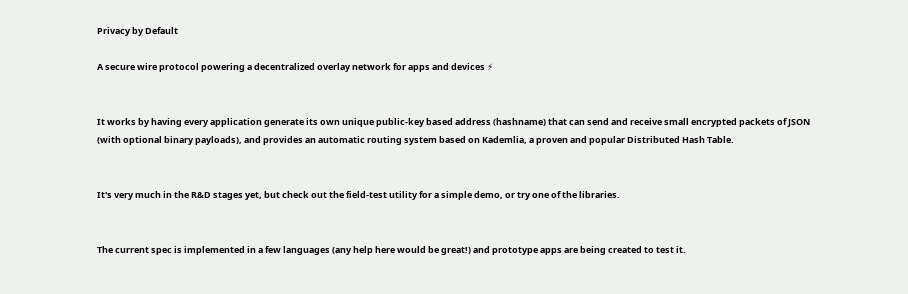Privacy by Default

A secure wire protocol powering a decentralized overlay network for apps and devices ⚡


It works by having every application generate its own unique public-key based address (hashname) that can send and receive small encrypted packets of JSON (with optional binary payloads), and provides an automatic routing system based on Kademlia, a proven and popular Distributed Hash Table.


It's very much in the R&D stages yet, but check out the field-test utility for a simple demo, or try one of the libraries.


The current spec is implemented in a few languages (any help here would be great!) and prototype apps are being created to test it.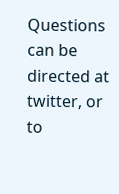Questions can be directed at twitter, or to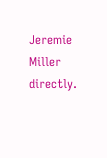Jeremie Miller directly.